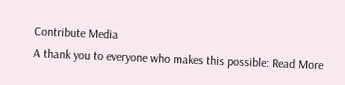Contribute Media
A thank you to everyone who makes this possible: Read More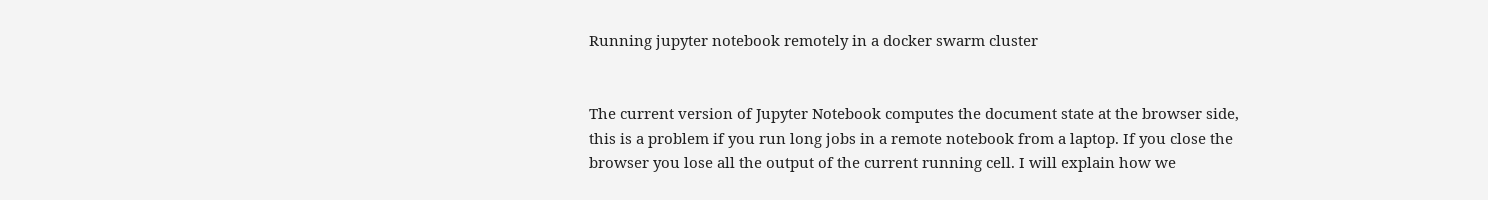Running jupyter notebook remotely in a docker swarm cluster


The current version of Jupyter Notebook computes the document state at the browser side, this is a problem if you run long jobs in a remote notebook from a laptop. If you close the browser you lose all the output of the current running cell. I will explain how we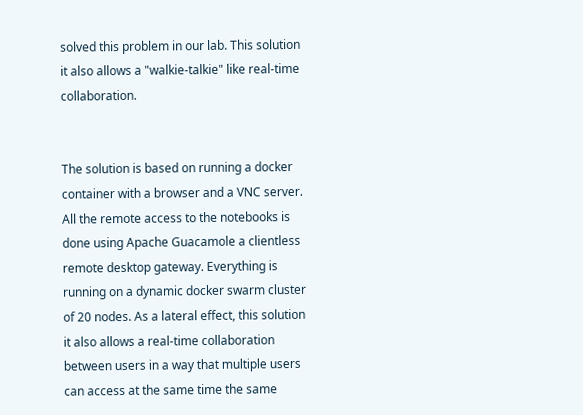solved this problem in our lab. This solution it also allows a "walkie-talkie" like real-time collaboration.


The solution is based on running a docker container with a browser and a VNC server. All the remote access to the notebooks is done using Apache Guacamole a clientless remote desktop gateway. Everything is running on a dynamic docker swarm cluster of 20 nodes. As a lateral effect, this solution it also allows a real-time collaboration between users in a way that multiple users can access at the same time the same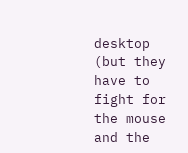desktop (but they have to fight for the mouse and the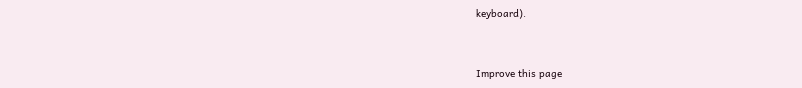keyboard).


Improve this page